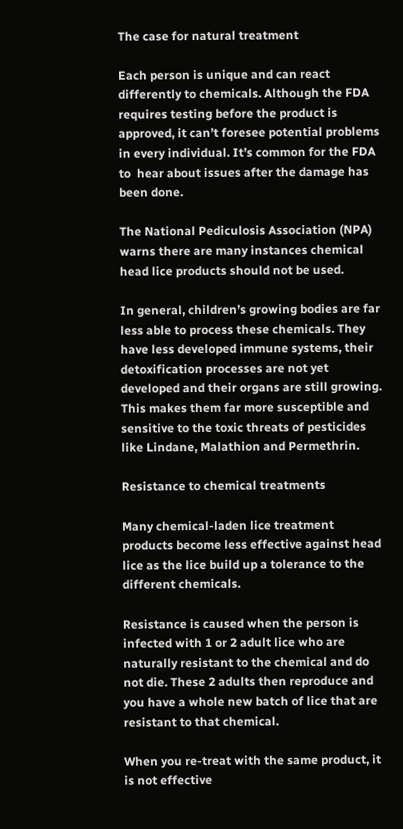The case for natural treatment

Each person is unique and can react differently to chemicals. Although the FDA requires testing before the product is approved, it can’t foresee potential problems in every individual. It’s common for the FDA to  hear about issues after the damage has been done.

The National Pediculosis Association (NPA) warns there are many instances chemical head lice products should not be used.

In general, children’s growing bodies are far less able to process these chemicals. They have less developed immune systems, their detoxification processes are not yet developed and their organs are still growing. This makes them far more susceptible and sensitive to the toxic threats of pesticides like Lindane, Malathion and Permethrin.

Resistance to chemical treatments

Many chemical-laden lice treatment products become less effective against head lice as the lice build up a tolerance to the different chemicals.

Resistance is caused when the person is infected with 1 or 2 adult lice who are naturally resistant to the chemical and do not die. These 2 adults then reproduce and you have a whole new batch of lice that are resistant to that chemical.

When you re-treat with the same product, it is not effective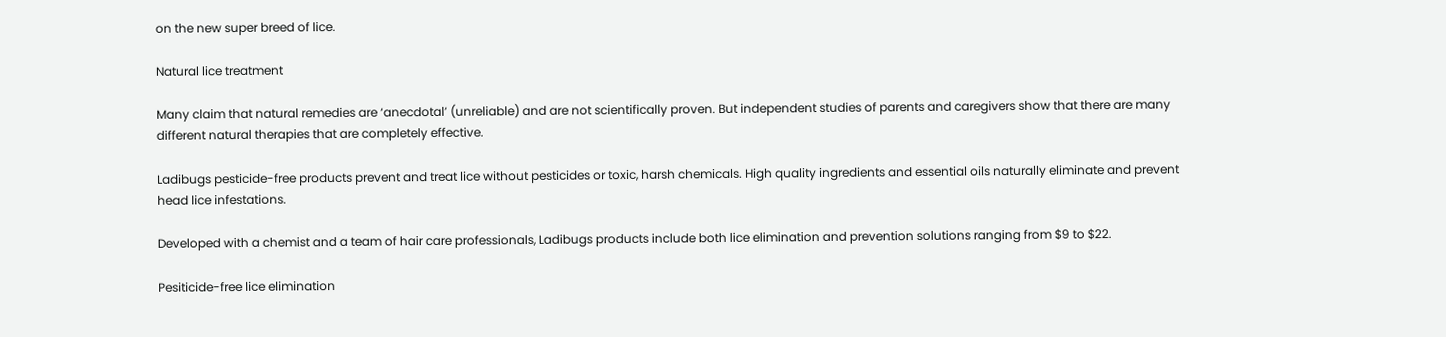on the new super breed of lice.

Natural lice treatment

Many claim that natural remedies are ‘anecdotal’ (unreliable) and are not scientifically proven. But independent studies of parents and caregivers show that there are many different natural therapies that are completely effective.

Ladibugs pesticide-free products prevent and treat lice without pesticides or toxic, harsh chemicals. High quality ingredients and essential oils naturally eliminate and prevent head lice infestations.

Developed with a chemist and a team of hair care professionals, Ladibugs products include both lice elimination and prevention solutions ranging from $9 to $22.

Pesiticide-free lice elimination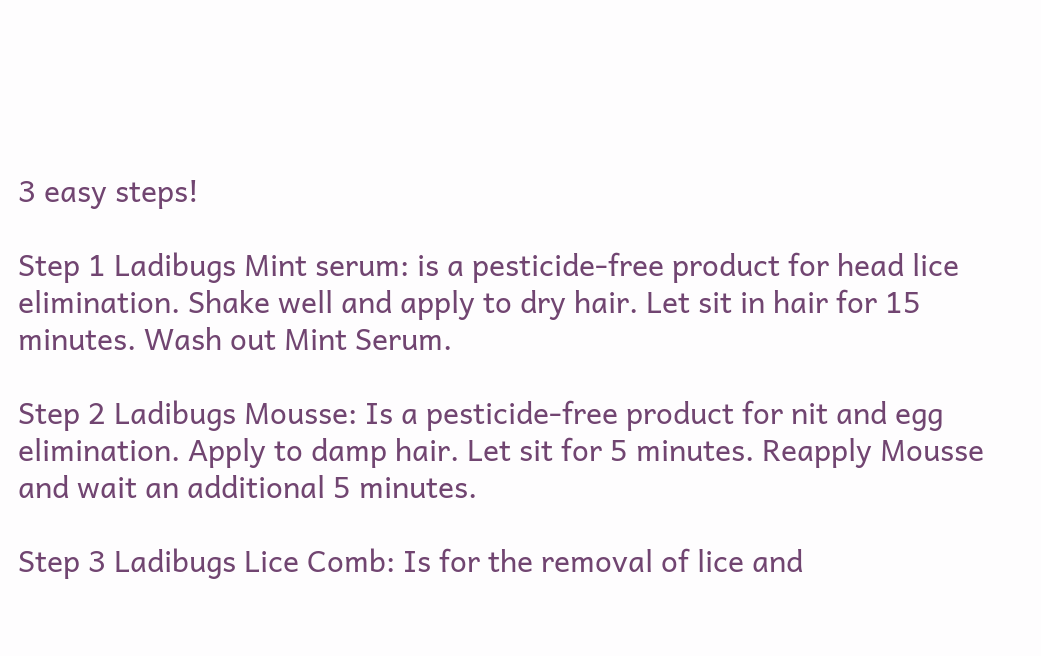3 easy steps!

Step 1 Ladibugs Mint serum: is a pesticide-free product for head lice elimination. Shake well and apply to dry hair. Let sit in hair for 15 minutes. Wash out Mint Serum.

Step 2 Ladibugs Mousse: Is a pesticide-free product for nit and egg elimination. Apply to damp hair. Let sit for 5 minutes. Reapply Mousse and wait an additional 5 minutes.

Step 3 Ladibugs Lice Comb: Is for the removal of lice and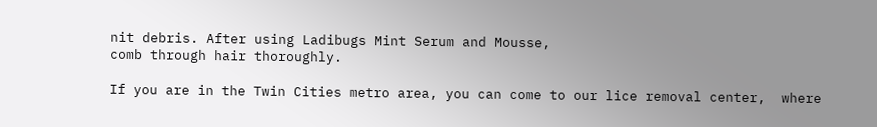nit debris. After using Ladibugs Mint Serum and Mousse,
comb through hair thoroughly.

If you are in the Twin Cities metro area, you can come to our lice removal center,  where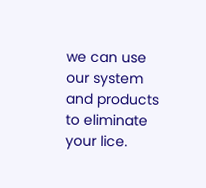we can use our system and products to eliminate your lice.